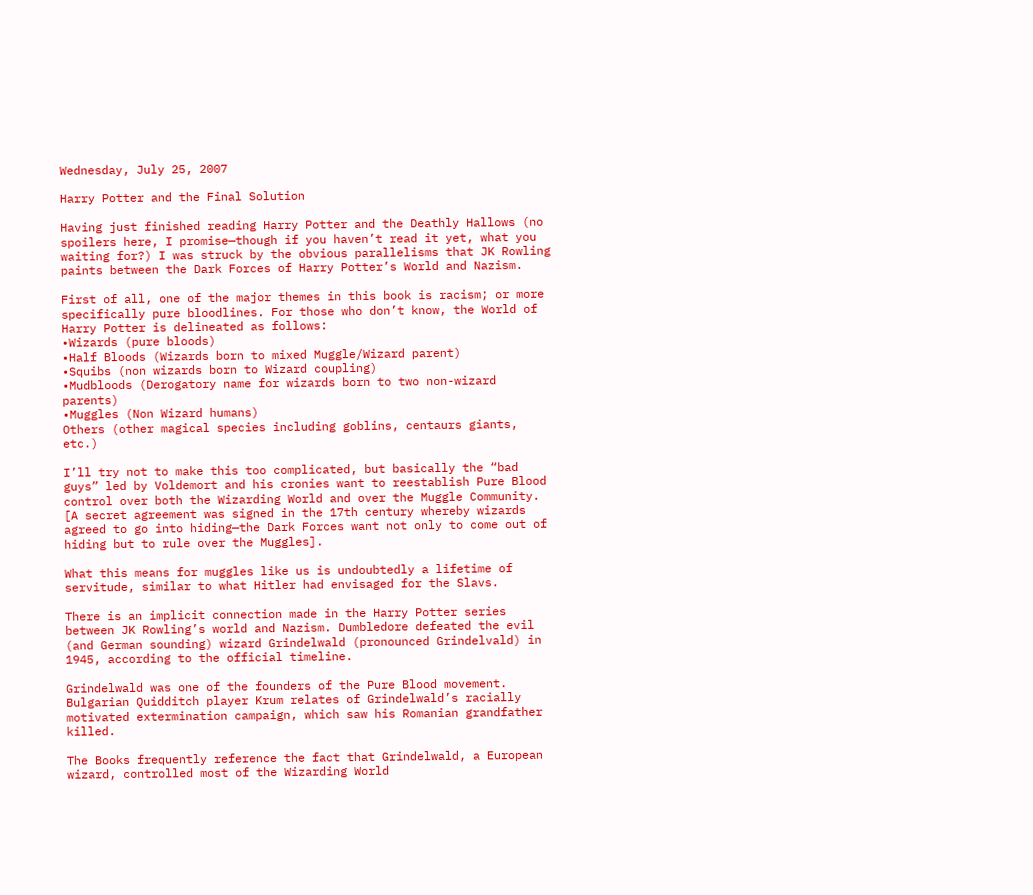Wednesday, July 25, 2007

Harry Potter and the Final Solution

Having just finished reading Harry Potter and the Deathly Hallows (no spoilers here, I promise—though if you haven’t read it yet, what you waiting for?) I was struck by the obvious parallelisms that JK Rowling paints between the Dark Forces of Harry Potter’s World and Nazism.

First of all, one of the major themes in this book is racism; or more specifically pure bloodlines. For those who don’t know, the World of Harry Potter is delineated as follows:
•Wizards (pure bloods)
•Half Bloods (Wizards born to mixed Muggle/Wizard parent)
•Squibs (non wizards born to Wizard coupling)
•Mudbloods (Derogatory name for wizards born to two non-wizard parents)
•Muggles (Non Wizard humans)
Others (other magical species including goblins, centaurs giants, etc.)

I’ll try not to make this too complicated, but basically the “bad guys” led by Voldemort and his cronies want to reestablish Pure Blood control over both the Wizarding World and over the Muggle Community. [A secret agreement was signed in the 17th century whereby wizards agreed to go into hiding—the Dark Forces want not only to come out of hiding but to rule over the Muggles].

What this means for muggles like us is undoubtedly a lifetime of servitude, similar to what Hitler had envisaged for the Slavs.

There is an implicit connection made in the Harry Potter series between JK Rowling’s world and Nazism. Dumbledore defeated the evil (and German sounding) wizard Grindelwald (pronounced Grindelvald) in 1945, according to the official timeline.

Grindelwald was one of the founders of the Pure Blood movement. Bulgarian Quidditch player Krum relates of Grindelwald’s racially motivated extermination campaign, which saw his Romanian grandfather killed.

The Books frequently reference the fact that Grindelwald, a European wizard, controlled most of the Wizarding World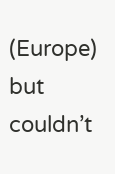(Europe) but couldn’t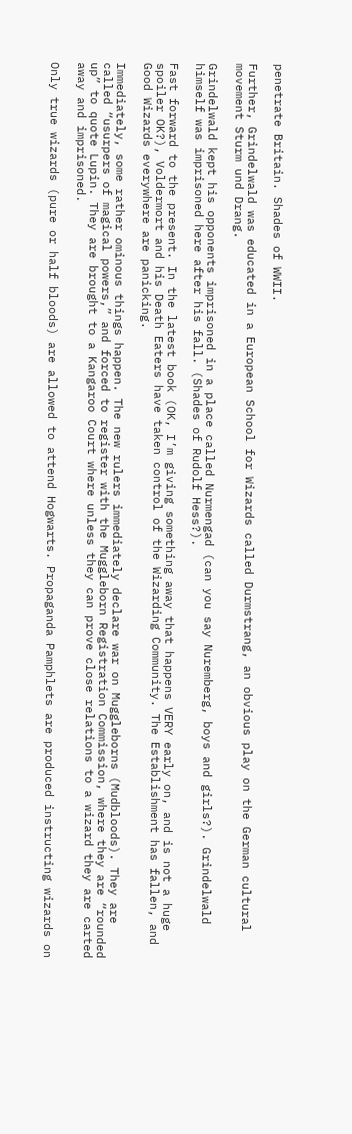penetrate Britain. Shades of WWII.

Further, Grindelwald was educated in a European School for Wizards called Durmstrang, an obvious play on the German cultural movement Sturm und Drang.

Grindelwald kept his opponents imprisoned in a place called Nurmengad (can you say Nuremberg, boys and girls?). Grindelwald himself was imprisoned here after his fall. (Shades of Rudolf Hess?).

Fast forward to the present. In the latest book (OK, I’m giving something away that happens VERY early on, and is not a huge spoiler OK?), Voldermort and his Death Eaters have taken control of the Wizarding Community. The Establishment has fallen, and Good Wizards everywhere are panicking.

Immediately, some rather ominous things happen. The new rulers immediately declare war on Muggleborns (Mudbloods). They are called “usurpers of magical powers,” and forced to register with the Muggleborn Registration Commission, where they are “rounded up” to quote Lupin. They are brought to a Kangaroo Court where unless they can prove close relations to a wizard they are carted away and imprisoned.

Only true wizards (pure or half bloods) are allowed to attend Hogwarts. Propaganda Pamphlets are produced instructing wizards on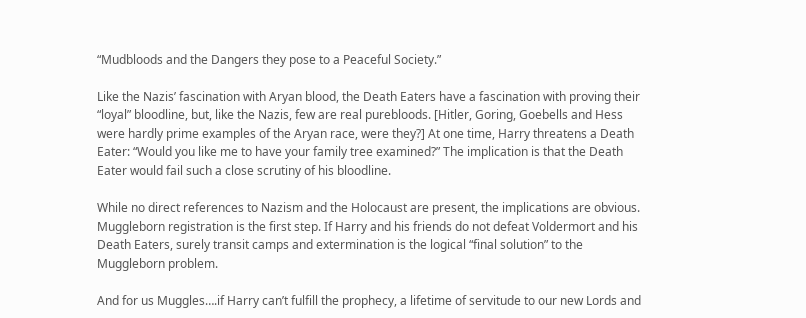“Mudbloods and the Dangers they pose to a Peaceful Society.”

Like the Nazis’ fascination with Aryan blood, the Death Eaters have a fascination with proving their “loyal” bloodline, but, like the Nazis, few are real purebloods. [Hitler, Goring, Goebells and Hess were hardly prime examples of the Aryan race, were they?] At one time, Harry threatens a Death Eater: “Would you like me to have your family tree examined?” The implication is that the Death Eater would fail such a close scrutiny of his bloodline.

While no direct references to Nazism and the Holocaust are present, the implications are obvious. Muggleborn registration is the first step. If Harry and his friends do not defeat Voldermort and his Death Eaters, surely transit camps and extermination is the logical “final solution” to the Muggleborn problem.

And for us Muggles….if Harry can’t fulfill the prophecy, a lifetime of servitude to our new Lords and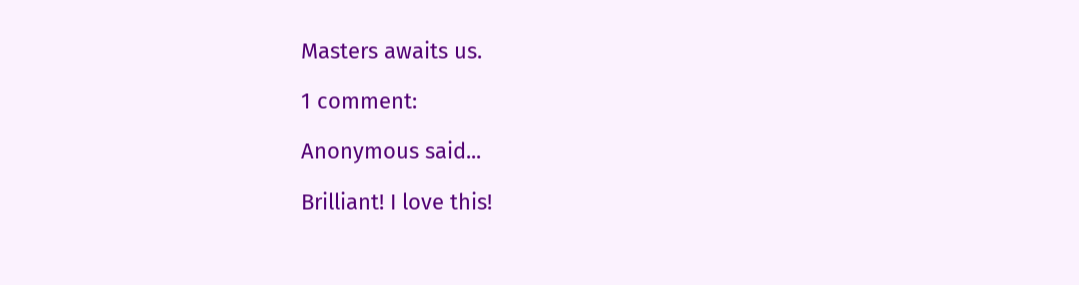Masters awaits us.

1 comment:

Anonymous said...

Brilliant! I love this!